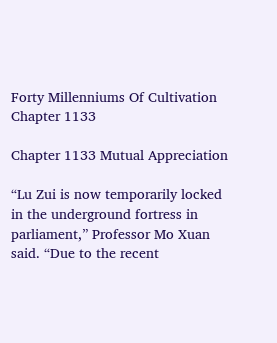Forty Millenniums Of Cultivation Chapter 1133

Chapter 1133 Mutual Appreciation

“Lu Zui is now temporarily locked in the underground fortress in parliament,” Professor Mo Xuan said. “Due to the recent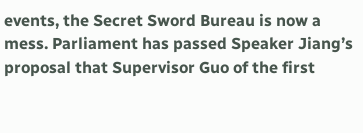events, the Secret Sword Bureau is now a mess. Parliament has passed Speaker Jiang’s proposal that Supervisor Guo of the first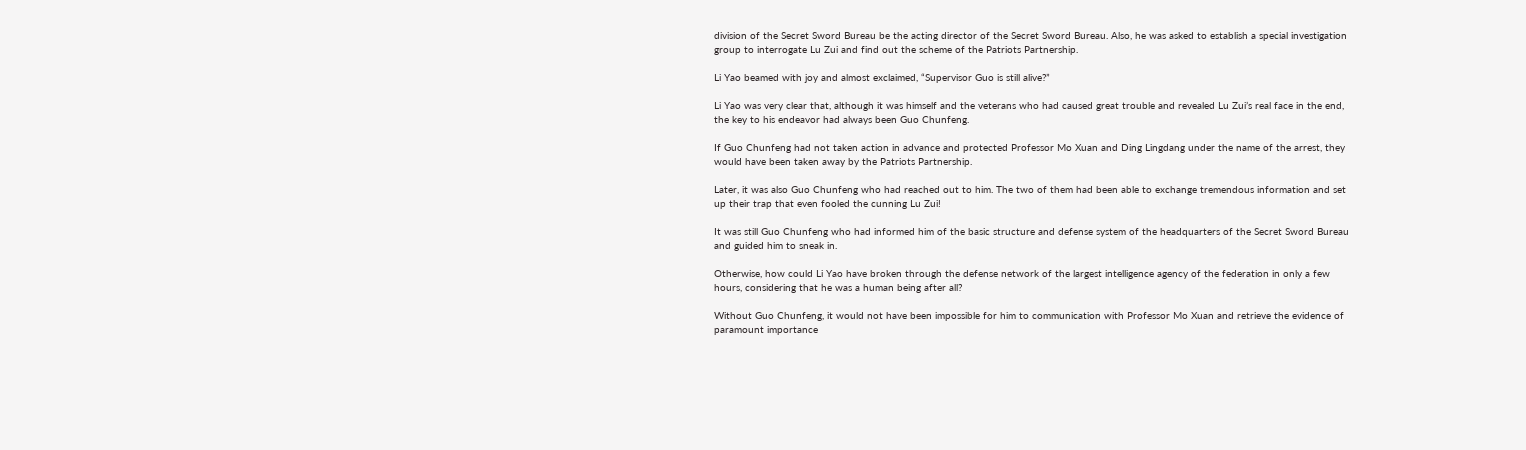division of the Secret Sword Bureau be the acting director of the Secret Sword Bureau. Also, he was asked to establish a special investigation group to interrogate Lu Zui and find out the scheme of the Patriots Partnership.

Li Yao beamed with joy and almost exclaimed, “Supervisor Guo is still alive?”

Li Yao was very clear that, although it was himself and the veterans who had caused great trouble and revealed Lu Zui’s real face in the end, the key to his endeavor had always been Guo Chunfeng.

If Guo Chunfeng had not taken action in advance and protected Professor Mo Xuan and Ding Lingdang under the name of the arrest, they would have been taken away by the Patriots Partnership.

Later, it was also Guo Chunfeng who had reached out to him. The two of them had been able to exchange tremendous information and set up their trap that even fooled the cunning Lu Zui!

It was still Guo Chunfeng who had informed him of the basic structure and defense system of the headquarters of the Secret Sword Bureau and guided him to sneak in.

Otherwise, how could Li Yao have broken through the defense network of the largest intelligence agency of the federation in only a few hours, considering that he was a human being after all?

Without Guo Chunfeng, it would not have been impossible for him to communication with Professor Mo Xuan and retrieve the evidence of paramount importance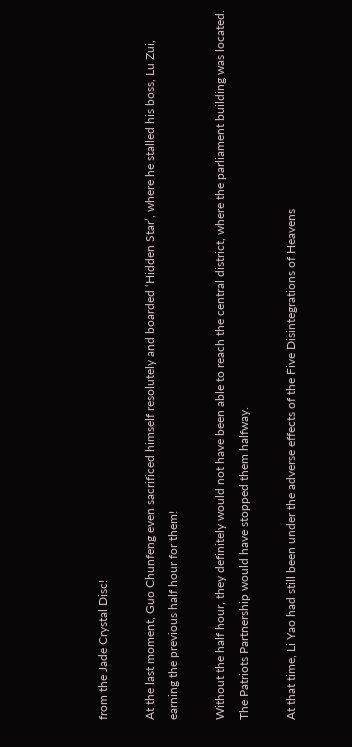from the Jade Crystal Disc!

At the last moment, Guo Chunfeng even sacrificed himself resolutely and boarded ‘Hidden Star’, where he stalled his boss, Lu Zui, earning the previous half hour for them!

Without the half hour, they definitely would not have been able to reach the central district, where the parliament building was located. The Patriots Partnership would have stopped them halfway.

At that time, Li Yao had still been under the adverse effects of the Five Disintegrations of Heavens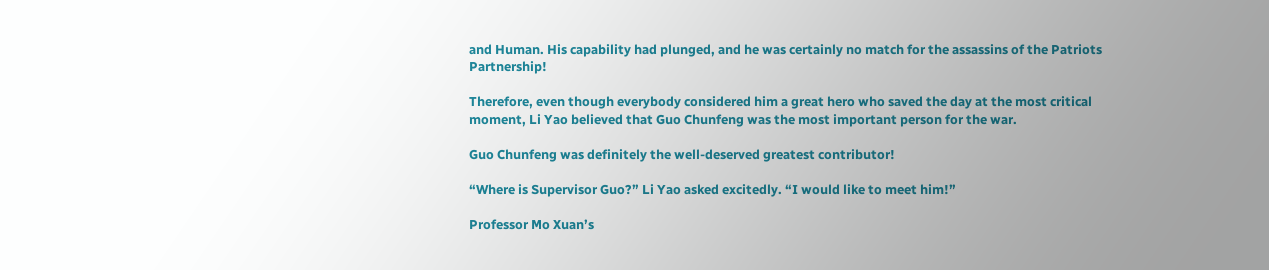and Human. His capability had plunged, and he was certainly no match for the assassins of the Patriots Partnership!

Therefore, even though everybody considered him a great hero who saved the day at the most critical moment, Li Yao believed that Guo Chunfeng was the most important person for the war.

Guo Chunfeng was definitely the well-deserved greatest contributor!

“Where is Supervisor Guo?” Li Yao asked excitedly. “I would like to meet him!”

Professor Mo Xuan’s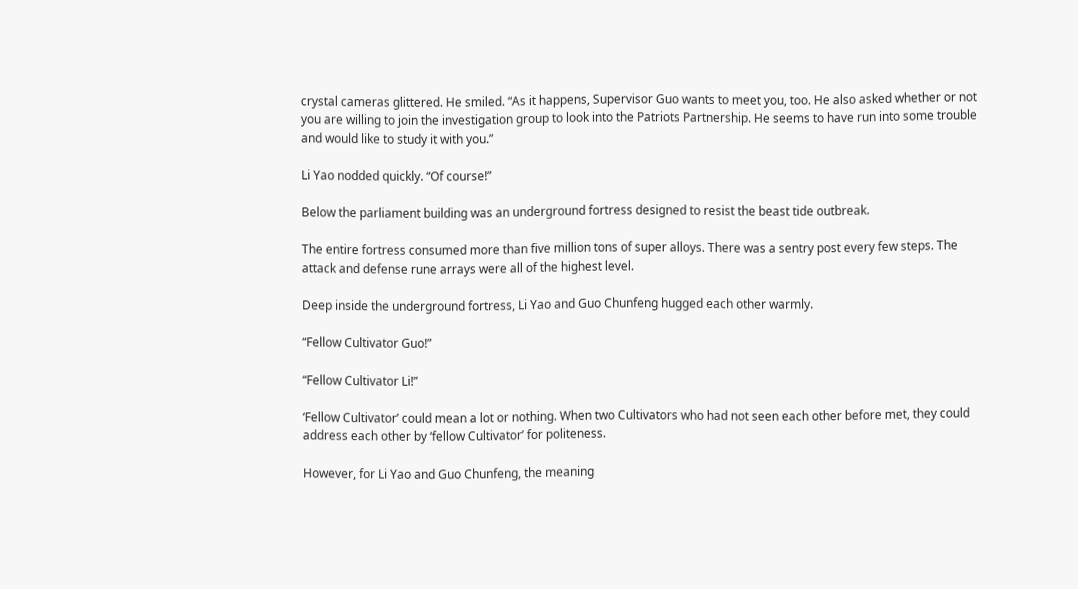crystal cameras glittered. He smiled. “As it happens, Supervisor Guo wants to meet you, too. He also asked whether or not you are willing to join the investigation group to look into the Patriots Partnership. He seems to have run into some trouble and would like to study it with you.”

Li Yao nodded quickly. “Of course!”

Below the parliament building was an underground fortress designed to resist the beast tide outbreak.

The entire fortress consumed more than five million tons of super alloys. There was a sentry post every few steps. The attack and defense rune arrays were all of the highest level.

Deep inside the underground fortress, Li Yao and Guo Chunfeng hugged each other warmly.

“Fellow Cultivator Guo!”

“Fellow Cultivator Li!”

‘Fellow Cultivator’ could mean a lot or nothing. When two Cultivators who had not seen each other before met, they could address each other by ‘fellow Cultivator’ for politeness.

However, for Li Yao and Guo Chunfeng, the meaning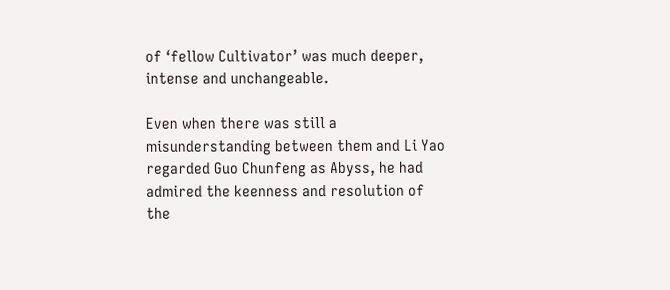of ‘fellow Cultivator’ was much deeper, intense and unchangeable.

Even when there was still a misunderstanding between them and Li Yao regarded Guo Chunfeng as Abyss, he had admired the keenness and resolution of the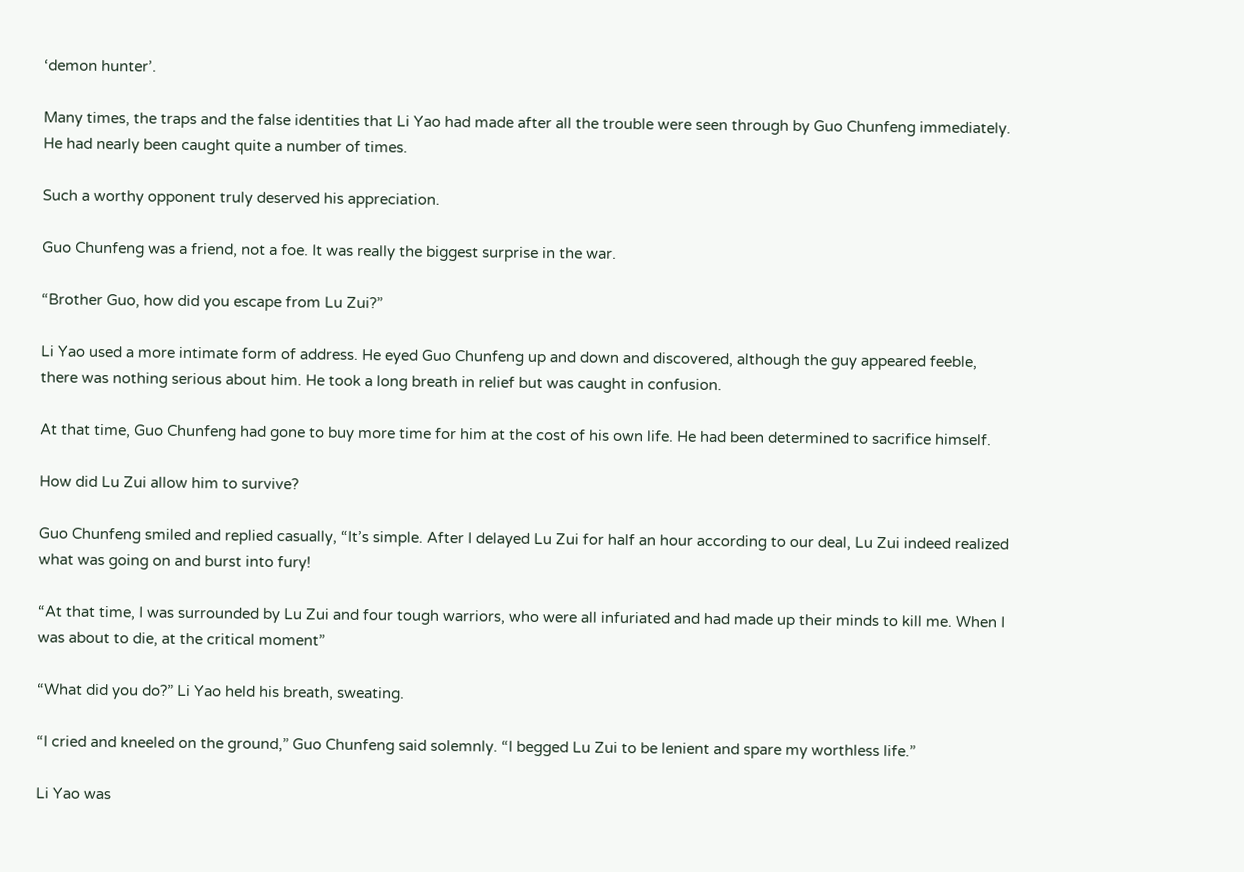‘demon hunter’.

Many times, the traps and the false identities that Li Yao had made after all the trouble were seen through by Guo Chunfeng immediately. He had nearly been caught quite a number of times.

Such a worthy opponent truly deserved his appreciation.

Guo Chunfeng was a friend, not a foe. It was really the biggest surprise in the war.

“Brother Guo, how did you escape from Lu Zui?”

Li Yao used a more intimate form of address. He eyed Guo Chunfeng up and down and discovered, although the guy appeared feeble, there was nothing serious about him. He took a long breath in relief but was caught in confusion.

At that time, Guo Chunfeng had gone to buy more time for him at the cost of his own life. He had been determined to sacrifice himself.

How did Lu Zui allow him to survive?

Guo Chunfeng smiled and replied casually, “It’s simple. After I delayed Lu Zui for half an hour according to our deal, Lu Zui indeed realized what was going on and burst into fury!

“At that time, I was surrounded by Lu Zui and four tough warriors, who were all infuriated and had made up their minds to kill me. When I was about to die, at the critical moment”

“What did you do?” Li Yao held his breath, sweating.

“I cried and kneeled on the ground,” Guo Chunfeng said solemnly. “I begged Lu Zui to be lenient and spare my worthless life.”

Li Yao was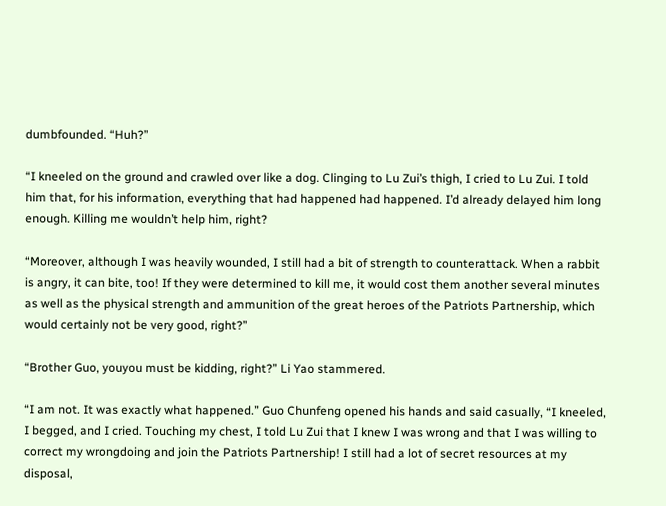dumbfounded. “Huh?”

“I kneeled on the ground and crawled over like a dog. Clinging to Lu Zui’s thigh, I cried to Lu Zui. I told him that, for his information, everything that had happened had happened. I’d already delayed him long enough. Killing me wouldn’t help him, right?

“Moreover, although I was heavily wounded, I still had a bit of strength to counterattack. When a rabbit is angry, it can bite, too! If they were determined to kill me, it would cost them another several minutes as well as the physical strength and ammunition of the great heroes of the Patriots Partnership, which would certainly not be very good, right?”

“Brother Guo, youyou must be kidding, right?” Li Yao stammered.

“I am not. It was exactly what happened.” Guo Chunfeng opened his hands and said casually, “I kneeled, I begged, and I cried. Touching my chest, I told Lu Zui that I knew I was wrong and that I was willing to correct my wrongdoing and join the Patriots Partnership! I still had a lot of secret resources at my disposal,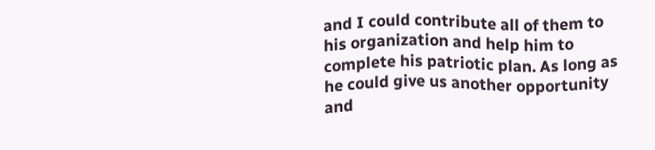and I could contribute all of them to his organization and help him to complete his patriotic plan. As long as he could give us another opportunity and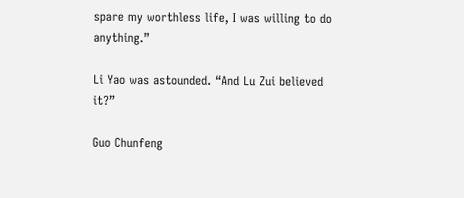spare my worthless life, I was willing to do anything.”

Li Yao was astounded. “And Lu Zui believed it?”

Guo Chunfeng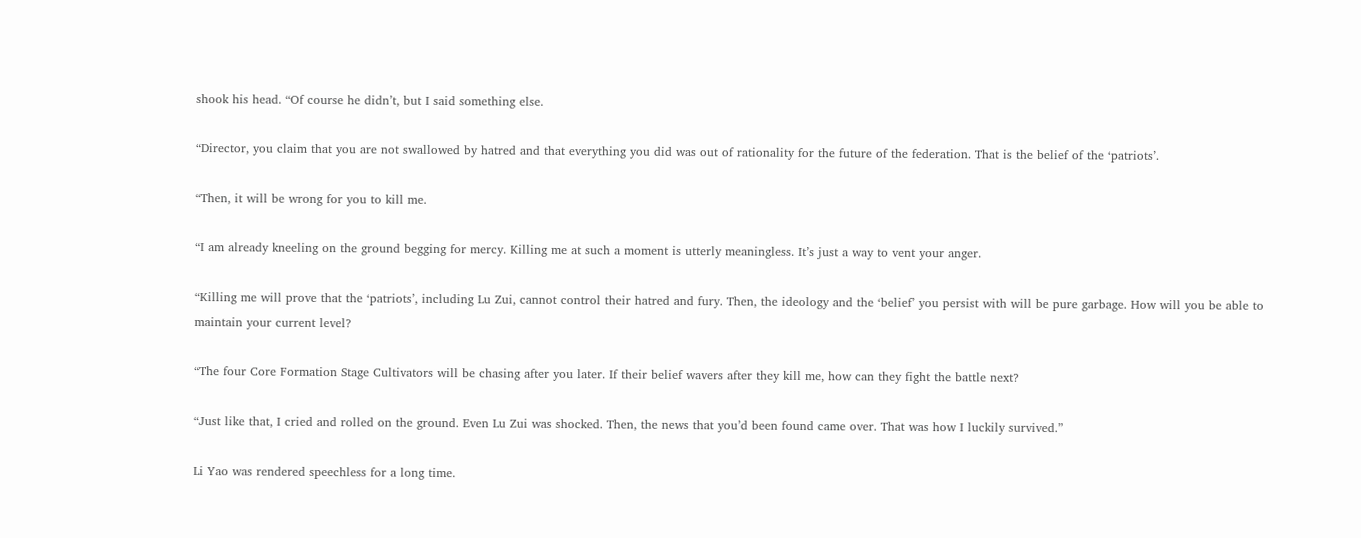shook his head. “Of course he didn’t, but I said something else.

“Director, you claim that you are not swallowed by hatred and that everything you did was out of rationality for the future of the federation. That is the belief of the ‘patriots’.

“Then, it will be wrong for you to kill me.

“I am already kneeling on the ground begging for mercy. Killing me at such a moment is utterly meaningless. It’s just a way to vent your anger.

“Killing me will prove that the ‘patriots’, including Lu Zui, cannot control their hatred and fury. Then, the ideology and the ‘belief’ you persist with will be pure garbage. How will you be able to maintain your current level?

“The four Core Formation Stage Cultivators will be chasing after you later. If their belief wavers after they kill me, how can they fight the battle next?

“Just like that, I cried and rolled on the ground. Even Lu Zui was shocked. Then, the news that you’d been found came over. That was how I luckily survived.”

Li Yao was rendered speechless for a long time.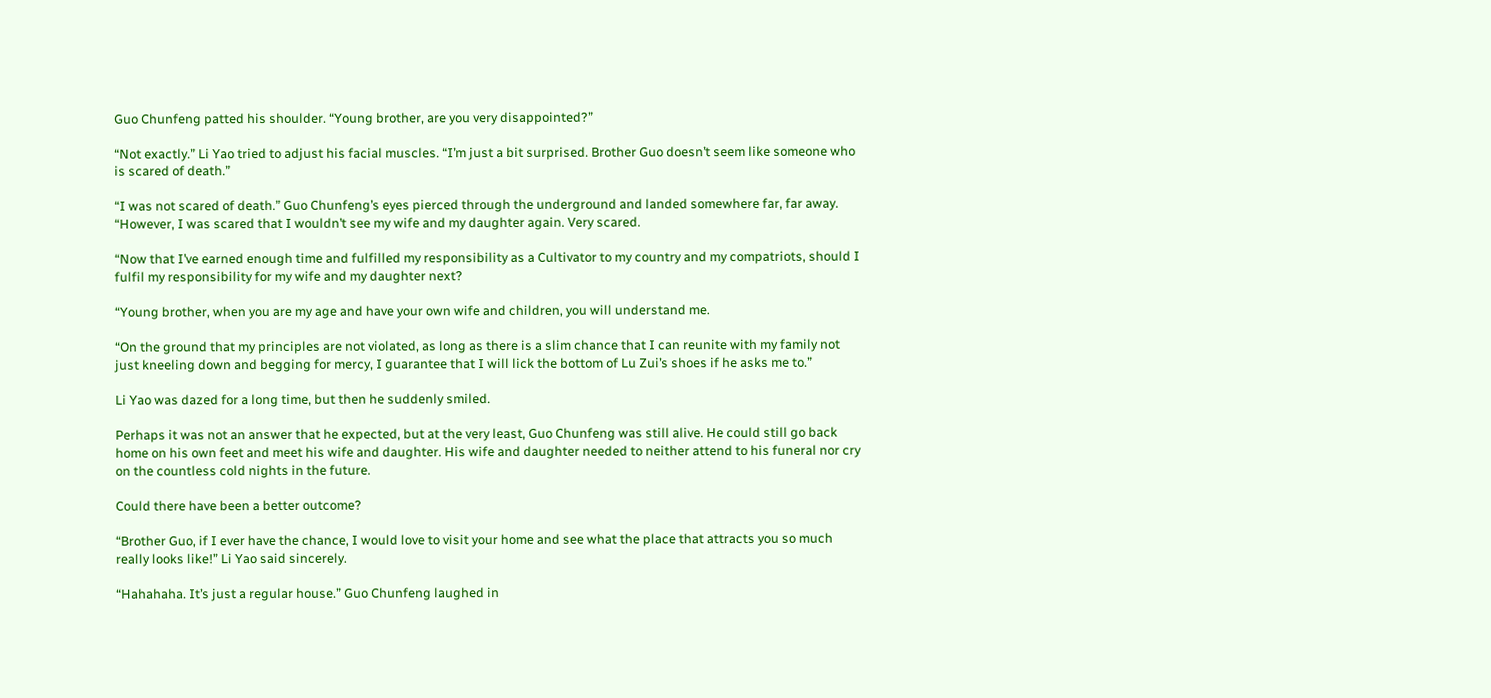Guo Chunfeng patted his shoulder. “Young brother, are you very disappointed?”

“Not exactly.” Li Yao tried to adjust his facial muscles. “I’m just a bit surprised. Brother Guo doesn’t seem like someone who is scared of death.”

“I was not scared of death.” Guo Chunfeng’s eyes pierced through the underground and landed somewhere far, far away. “However, I was scared that I wouldn’t see my wife and my daughter again. Very scared.

“Now that I’ve earned enough time and fulfilled my responsibility as a Cultivator to my country and my compatriots, should I fulfil my responsibility for my wife and my daughter next?

“Young brother, when you are my age and have your own wife and children, you will understand me.

“On the ground that my principles are not violated, as long as there is a slim chance that I can reunite with my family not just kneeling down and begging for mercy, I guarantee that I will lick the bottom of Lu Zui’s shoes if he asks me to.”

Li Yao was dazed for a long time, but then he suddenly smiled.

Perhaps it was not an answer that he expected, but at the very least, Guo Chunfeng was still alive. He could still go back home on his own feet and meet his wife and daughter. His wife and daughter needed to neither attend to his funeral nor cry on the countless cold nights in the future.

Could there have been a better outcome?

“Brother Guo, if I ever have the chance, I would love to visit your home and see what the place that attracts you so much really looks like!” Li Yao said sincerely.

“Hahahaha. It’s just a regular house.” Guo Chunfeng laughed in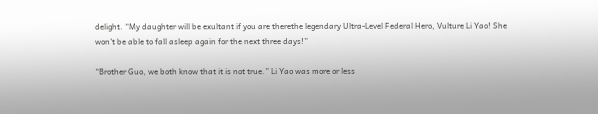delight. “My daughter will be exultant if you are therethe legendary Ultra-Level Federal Hero, Vulture Li Yao! She won’t be able to fall asleep again for the next three days!”

“Brother Guo, we both know that it is not true.” Li Yao was more or less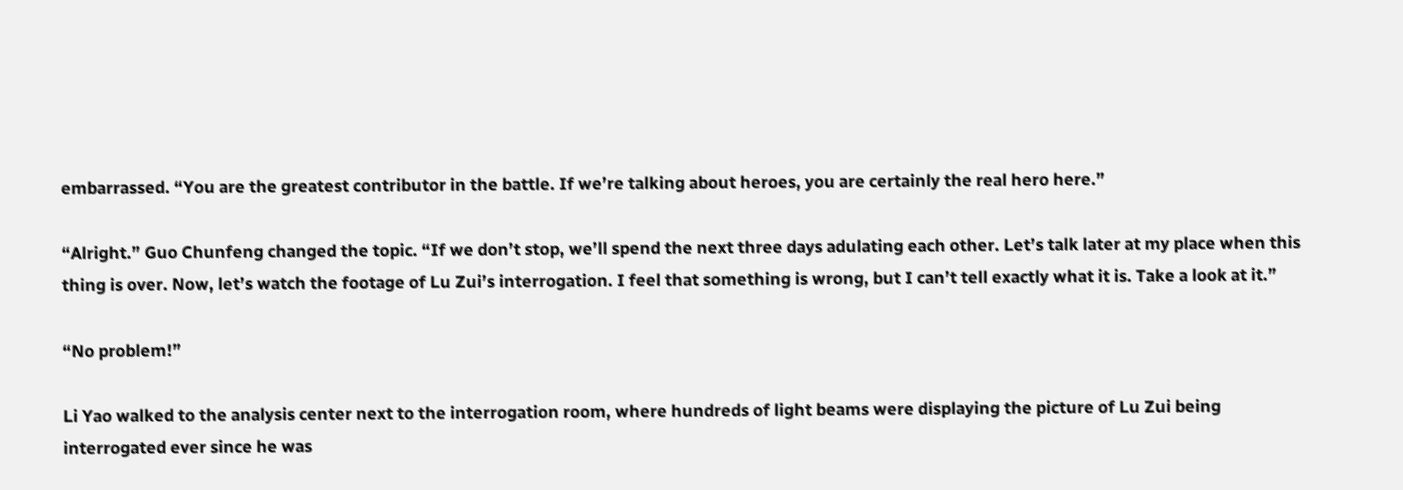embarrassed. “You are the greatest contributor in the battle. If we’re talking about heroes, you are certainly the real hero here.”

“Alright.” Guo Chunfeng changed the topic. “If we don’t stop, we’ll spend the next three days adulating each other. Let’s talk later at my place when this thing is over. Now, let’s watch the footage of Lu Zui’s interrogation. I feel that something is wrong, but I can’t tell exactly what it is. Take a look at it.”

“No problem!”

Li Yao walked to the analysis center next to the interrogation room, where hundreds of light beams were displaying the picture of Lu Zui being interrogated ever since he was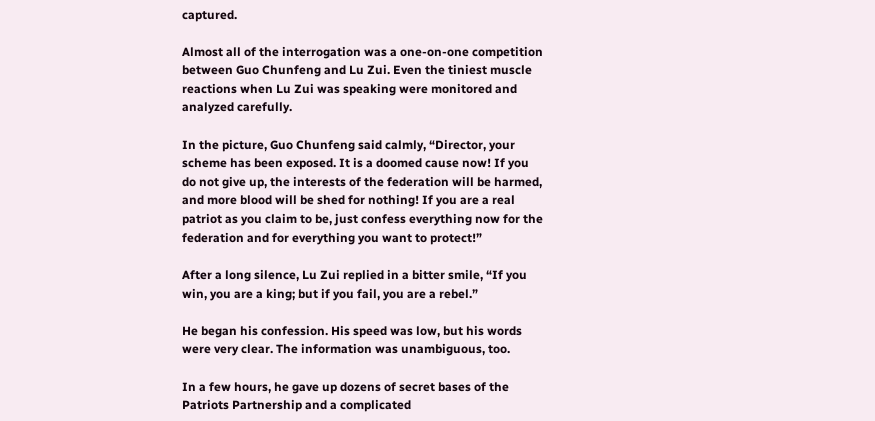captured.

Almost all of the interrogation was a one-on-one competition between Guo Chunfeng and Lu Zui. Even the tiniest muscle reactions when Lu Zui was speaking were monitored and analyzed carefully.

In the picture, Guo Chunfeng said calmly, “Director, your scheme has been exposed. It is a doomed cause now! If you do not give up, the interests of the federation will be harmed, and more blood will be shed for nothing! If you are a real patriot as you claim to be, just confess everything now for the federation and for everything you want to protect!”

After a long silence, Lu Zui replied in a bitter smile, “If you win, you are a king; but if you fail, you are a rebel.”

He began his confession. His speed was low, but his words were very clear. The information was unambiguous, too.

In a few hours, he gave up dozens of secret bases of the Patriots Partnership and a complicated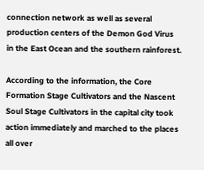connection network as well as several production centers of the Demon God Virus in the East Ocean and the southern rainforest.

According to the information, the Core Formation Stage Cultivators and the Nascent Soul Stage Cultivators in the capital city took action immediately and marched to the places all over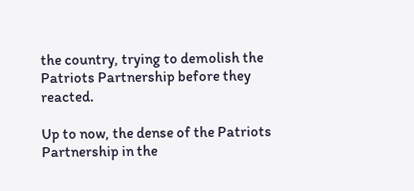the country, trying to demolish the Patriots Partnership before they reacted.

Up to now, the dense of the Patriots Partnership in the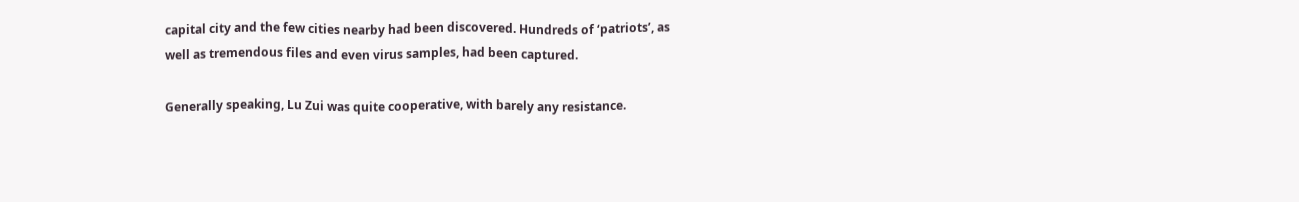capital city and the few cities nearby had been discovered. Hundreds of ‘patriots’, as well as tremendous files and even virus samples, had been captured.

Generally speaking, Lu Zui was quite cooperative, with barely any resistance.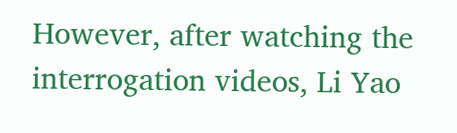However, after watching the interrogation videos, Li Yao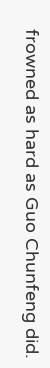frowned as hard as Guo Chunfeng did.